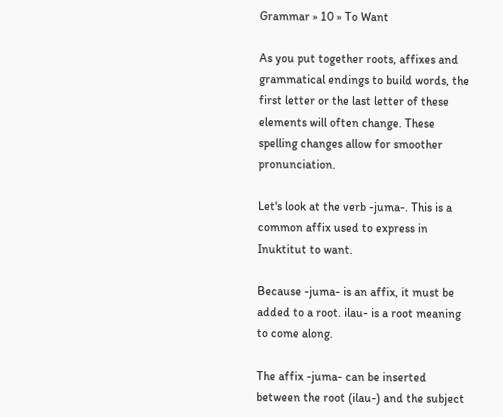Grammar » 10 » To Want

As you put together roots, affixes and grammatical endings to build words, the first letter or the last letter of these elements will often change. These spelling changes allow for smoother pronunciation.

Let's look at the verb -juma-. This is a common affix used to express in Inuktitut to want.

Because -juma- is an affix, it must be added to a root. ilau- is a root meaning to come along.

The affix -juma- can be inserted between the root (ilau-) and the subject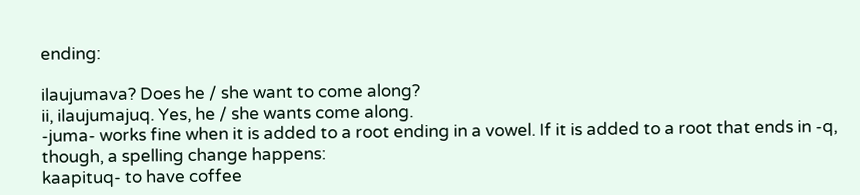ending:

ilaujumava? Does he / she want to come along?
ii, ilaujumajuq. Yes, he / she wants come along.
-juma- works fine when it is added to a root ending in a vowel. If it is added to a root that ends in -q, though, a spelling change happens:
kaapituq- to have coffee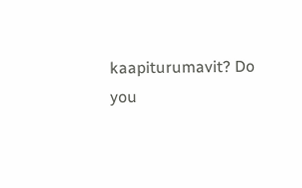kaapiturumavit? Do you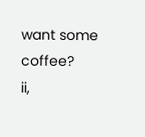want some coffee?
ii,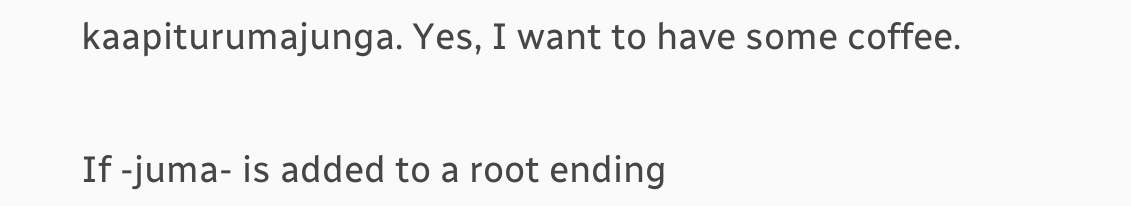kaapiturumajunga. Yes, I want to have some coffee.


If -juma- is added to a root ending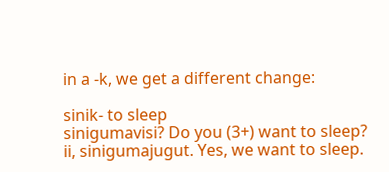in a -k, we get a different change:

sinik- to sleep
sinigumavisi? Do you (3+) want to sleep?
ii, sinigumajugut. Yes, we want to sleep.